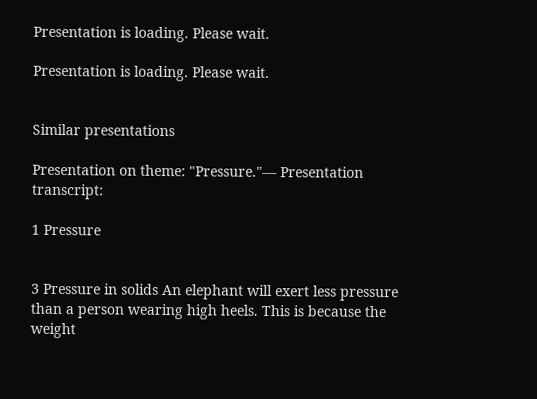Presentation is loading. Please wait.

Presentation is loading. Please wait.


Similar presentations

Presentation on theme: "Pressure."— Presentation transcript:

1 Pressure


3 Pressure in solids An elephant will exert less pressure than a person wearing high heels. This is because the weight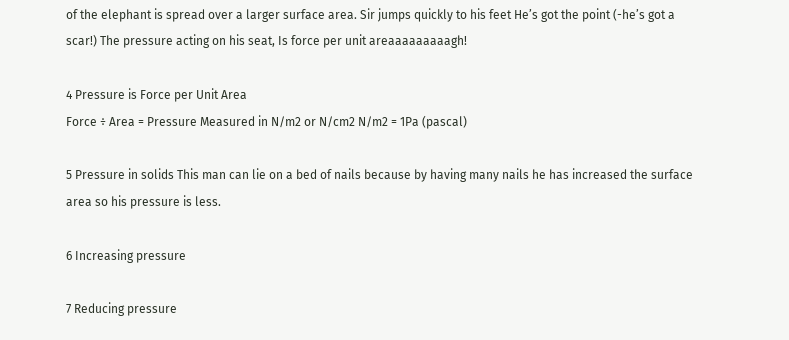of the elephant is spread over a larger surface area. Sir jumps quickly to his feet He’s got the point (-he’s got a scar!) The pressure acting on his seat, Is force per unit areaaaaaaaaagh!

4 Pressure is Force per Unit Area
Force ÷ Area = Pressure Measured in N/m2 or N/cm2 N/m2 = 1Pa (pascal)

5 Pressure in solids This man can lie on a bed of nails because by having many nails he has increased the surface area so his pressure is less.

6 Increasing pressure

7 Reducing pressure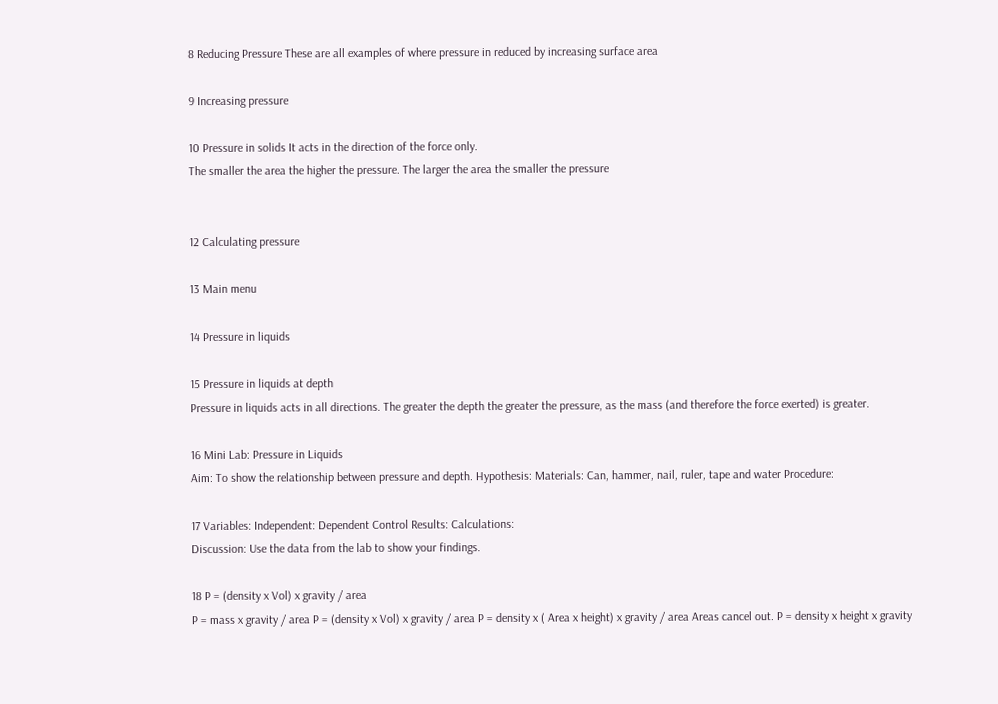8 Reducing Pressure These are all examples of where pressure in reduced by increasing surface area

9 Increasing pressure

10 Pressure in solids It acts in the direction of the force only.
The smaller the area the higher the pressure. The larger the area the smaller the pressure


12 Calculating pressure

13 Main menu

14 Pressure in liquids

15 Pressure in liquids at depth
Pressure in liquids acts in all directions. The greater the depth the greater the pressure, as the mass (and therefore the force exerted) is greater.

16 Mini Lab: Pressure in Liquids
Aim: To show the relationship between pressure and depth. Hypothesis: Materials: Can, hammer, nail, ruler, tape and water Procedure:

17 Variables: Independent: Dependent Control Results: Calculations:
Discussion: Use the data from the lab to show your findings.

18 P = (density x Vol) x gravity / area
P = mass x gravity / area P = (density x Vol) x gravity / area P = density x ( Area x height) x gravity / area Areas cancel out. P = density x height x gravity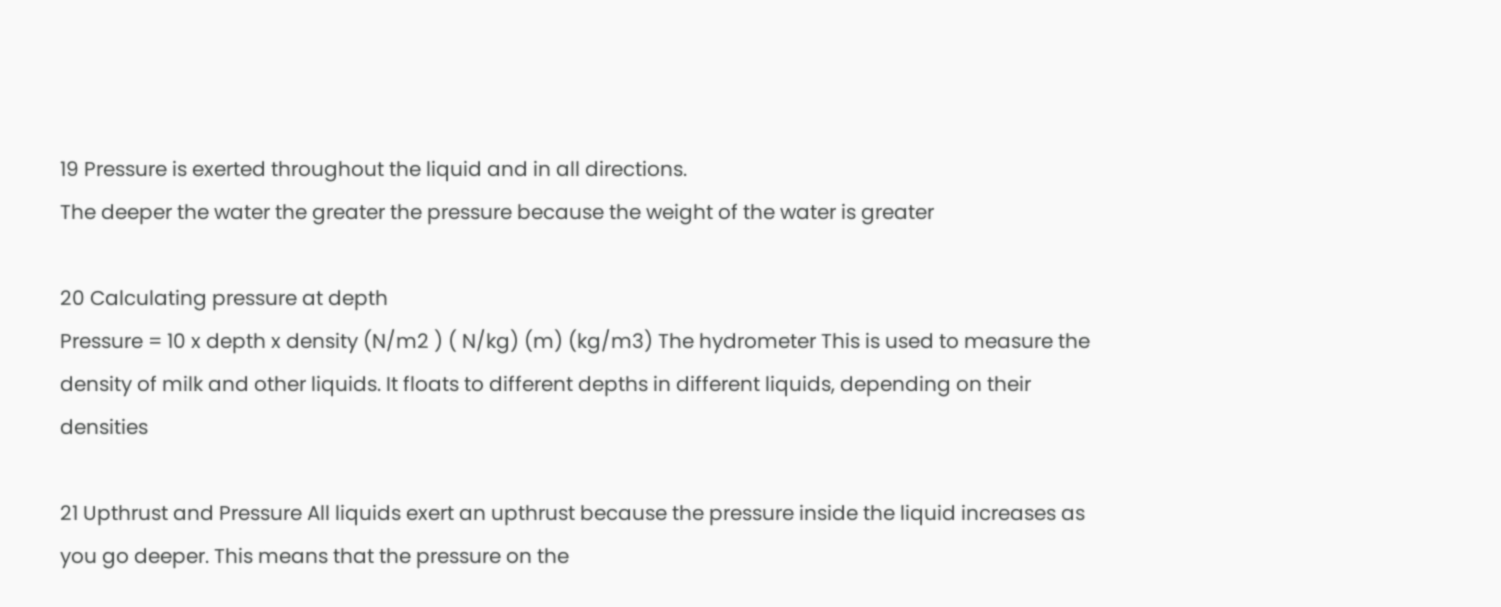19 Pressure is exerted throughout the liquid and in all directions.
The deeper the water the greater the pressure because the weight of the water is greater

20 Calculating pressure at depth
Pressure = 10 x depth x density (N/m2 ) ( N/kg) (m) (kg/m3) The hydrometer This is used to measure the density of milk and other liquids. It floats to different depths in different liquids, depending on their densities

21 Upthrust and Pressure All liquids exert an upthrust because the pressure inside the liquid increases as you go deeper. This means that the pressure on the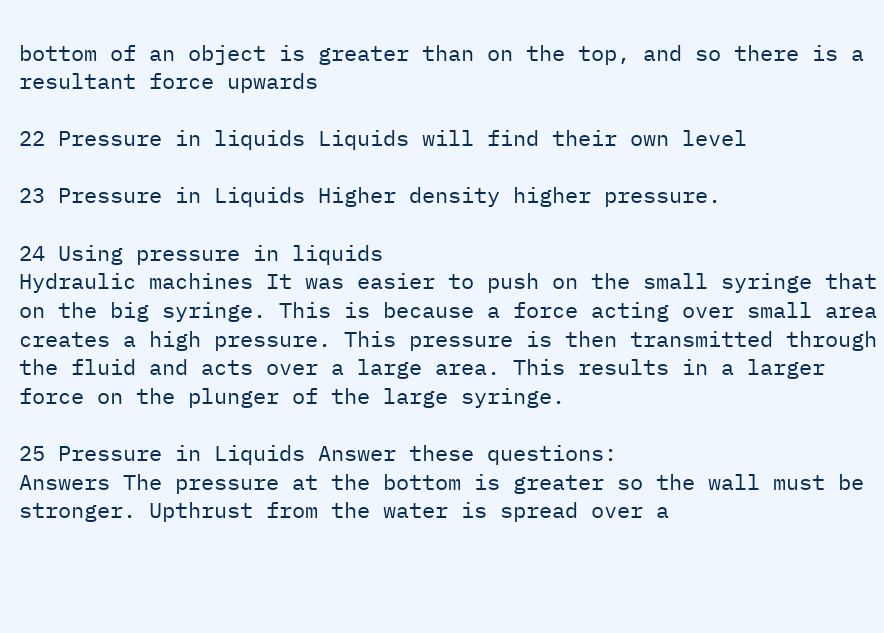bottom of an object is greater than on the top, and so there is a resultant force upwards

22 Pressure in liquids Liquids will find their own level

23 Pressure in Liquids Higher density higher pressure.

24 Using pressure in liquids
Hydraulic machines It was easier to push on the small syringe that on the big syringe. This is because a force acting over small area creates a high pressure. This pressure is then transmitted through the fluid and acts over a large area. This results in a larger force on the plunger of the large syringe.

25 Pressure in Liquids Answer these questions:
Answers The pressure at the bottom is greater so the wall must be stronger. Upthrust from the water is spread over a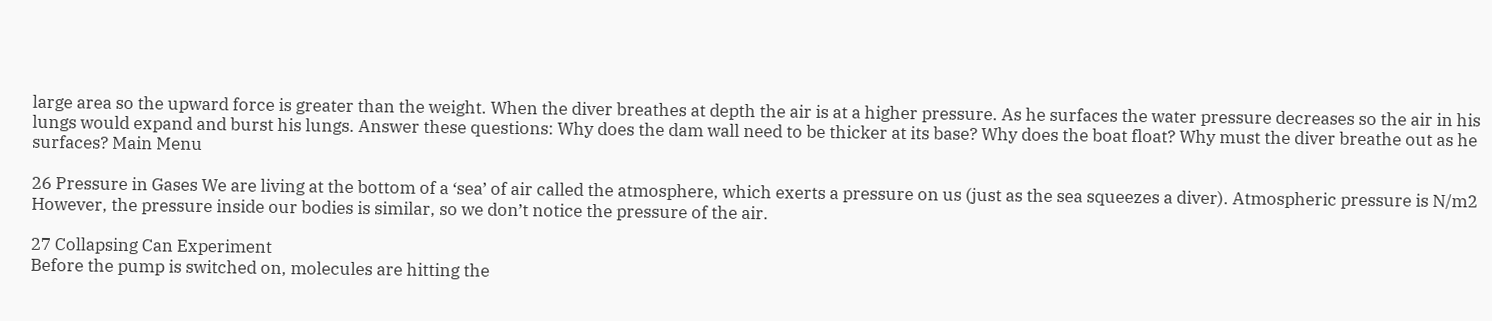large area so the upward force is greater than the weight. When the diver breathes at depth the air is at a higher pressure. As he surfaces the water pressure decreases so the air in his lungs would expand and burst his lungs. Answer these questions: Why does the dam wall need to be thicker at its base? Why does the boat float? Why must the diver breathe out as he surfaces? Main Menu

26 Pressure in Gases We are living at the bottom of a ‘sea’ of air called the atmosphere, which exerts a pressure on us (just as the sea squeezes a diver). Atmospheric pressure is N/m2 However, the pressure inside our bodies is similar, so we don’t notice the pressure of the air.

27 Collapsing Can Experiment
Before the pump is switched on, molecules are hitting the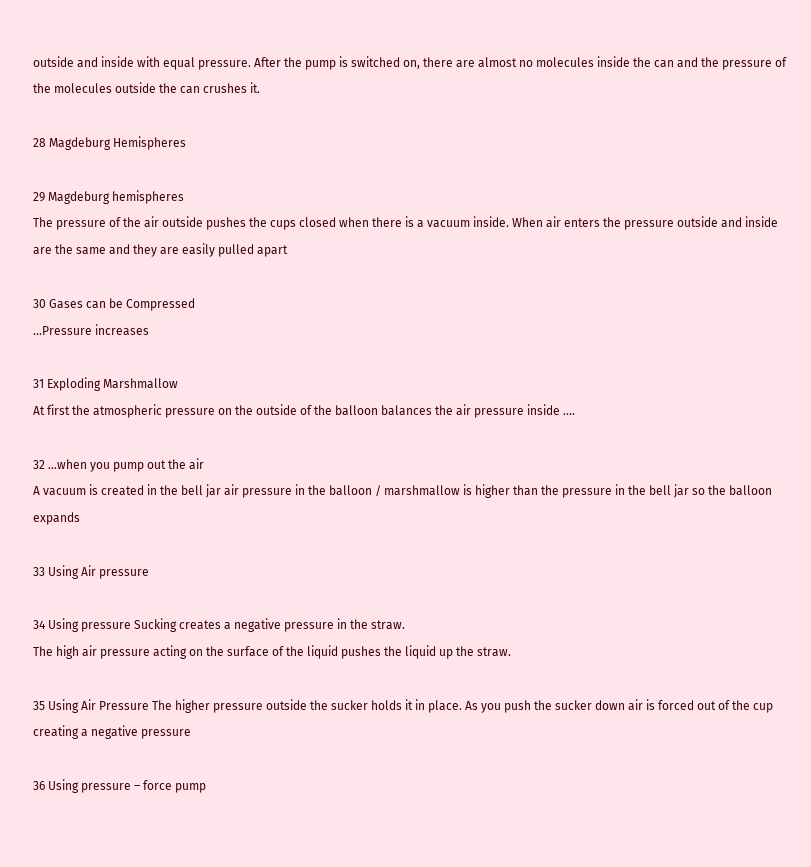outside and inside with equal pressure. After the pump is switched on, there are almost no molecules inside the can and the pressure of the molecules outside the can crushes it.

28 Magdeburg Hemispheres

29 Magdeburg hemispheres
The pressure of the air outside pushes the cups closed when there is a vacuum inside. When air enters the pressure outside and inside are the same and they are easily pulled apart

30 Gases can be Compressed
...Pressure increases

31 Exploding Marshmallow
At first the atmospheric pressure on the outside of the balloon balances the air pressure inside ....

32 ...when you pump out the air
A vacuum is created in the bell jar air pressure in the balloon / marshmallow is higher than the pressure in the bell jar so the balloon expands

33 Using Air pressure

34 Using pressure Sucking creates a negative pressure in the straw.
The high air pressure acting on the surface of the liquid pushes the liquid up the straw.

35 Using Air Pressure The higher pressure outside the sucker holds it in place. As you push the sucker down air is forced out of the cup creating a negative pressure

36 Using pressure – force pump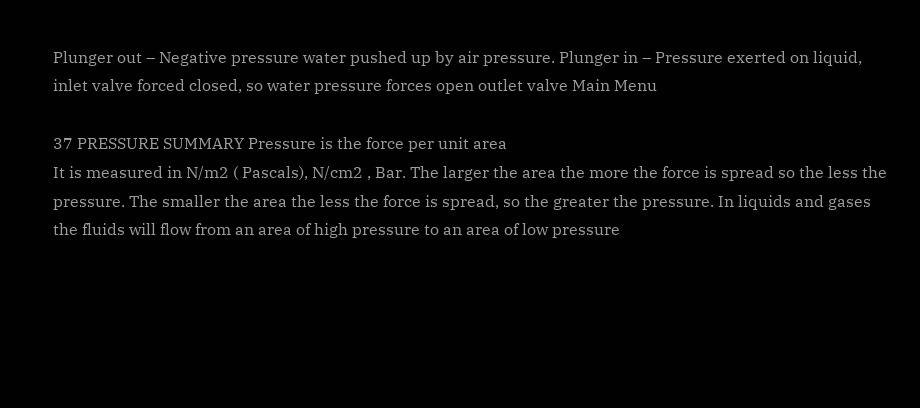Plunger out – Negative pressure water pushed up by air pressure. Plunger in – Pressure exerted on liquid, inlet valve forced closed, so water pressure forces open outlet valve Main Menu

37 PRESSURE SUMMARY Pressure is the force per unit area
It is measured in N/m2 ( Pascals), N/cm2 , Bar. The larger the area the more the force is spread so the less the pressure. The smaller the area the less the force is spread, so the greater the pressure. In liquids and gases the fluids will flow from an area of high pressure to an area of low pressure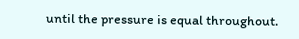until the pressure is equal throughout.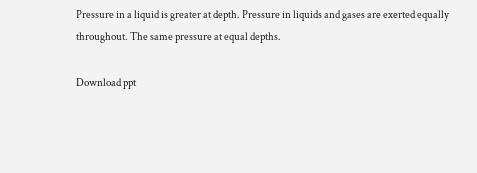Pressure in a liquid is greater at depth. Pressure in liquids and gases are exerted equally throughout. The same pressure at equal depths.

Download ppt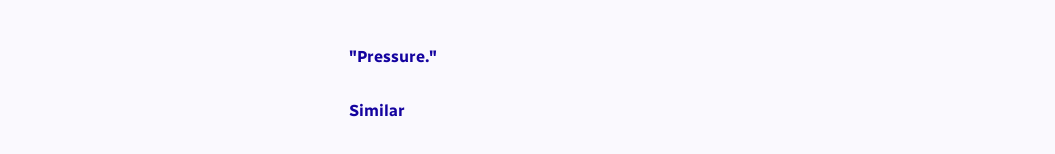"Pressure."

Similar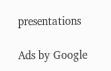presentations

Ads by Google